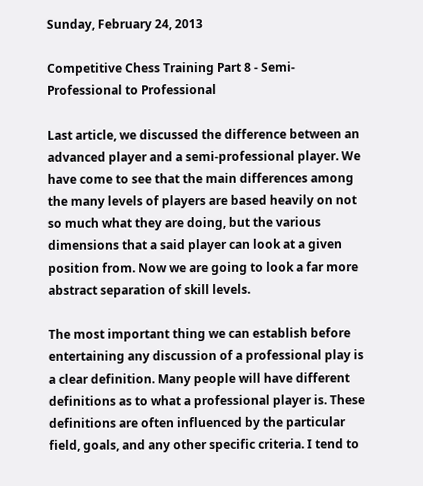Sunday, February 24, 2013

Competitive Chess Training Part 8 - Semi-Professional to Professional

Last article, we discussed the difference between an advanced player and a semi-professional player. We have come to see that the main differences among the many levels of players are based heavily on not so much what they are doing, but the various dimensions that a said player can look at a given position from. Now we are going to look a far more abstract separation of skill levels.

The most important thing we can establish before entertaining any discussion of a professional play is a clear definition. Many people will have different definitions as to what a professional player is. These definitions are often influenced by the particular field, goals, and any other specific criteria. I tend to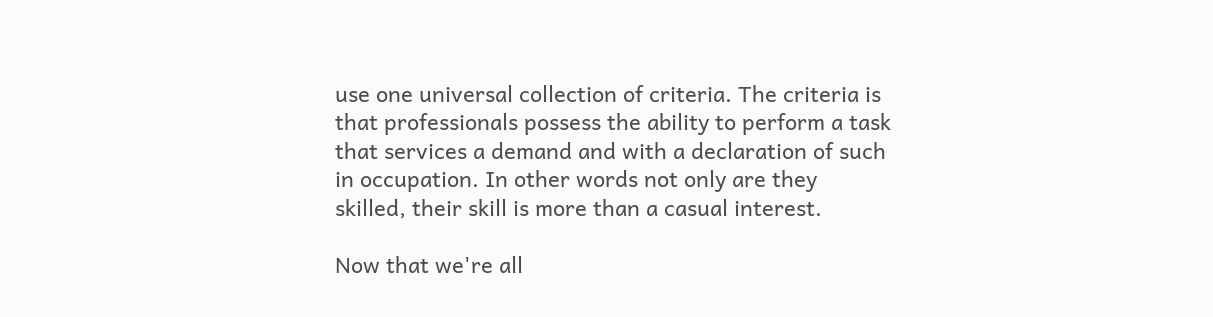use one universal collection of criteria. The criteria is that professionals possess the ability to perform a task that services a demand and with a declaration of such in occupation. In other words not only are they skilled, their skill is more than a casual interest.

Now that we're all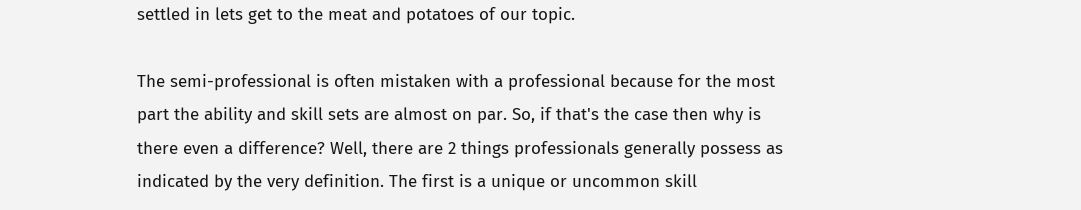settled in lets get to the meat and potatoes of our topic.

The semi-professional is often mistaken with a professional because for the most part the ability and skill sets are almost on par. So, if that's the case then why is there even a difference? Well, there are 2 things professionals generally possess as indicated by the very definition. The first is a unique or uncommon skill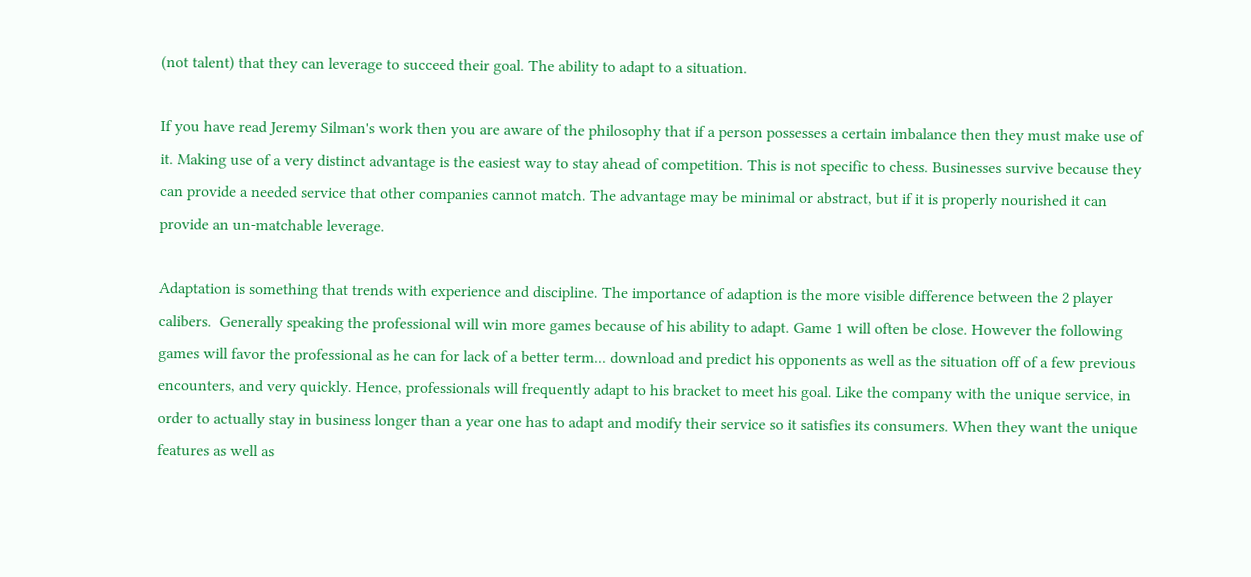(not talent) that they can leverage to succeed their goal. The ability to adapt to a situation.

If you have read Jeremy Silman's work then you are aware of the philosophy that if a person possesses a certain imbalance then they must make use of it. Making use of a very distinct advantage is the easiest way to stay ahead of competition. This is not specific to chess. Businesses survive because they can provide a needed service that other companies cannot match. The advantage may be minimal or abstract, but if it is properly nourished it can provide an un-matchable leverage.

Adaptation is something that trends with experience and discipline. The importance of adaption is the more visible difference between the 2 player calibers.  Generally speaking the professional will win more games because of his ability to adapt. Game 1 will often be close. However the following games will favor the professional as he can for lack of a better term... download and predict his opponents as well as the situation off of a few previous encounters, and very quickly. Hence, professionals will frequently adapt to his bracket to meet his goal. Like the company with the unique service, in order to actually stay in business longer than a year one has to adapt and modify their service so it satisfies its consumers. When they want the unique features as well as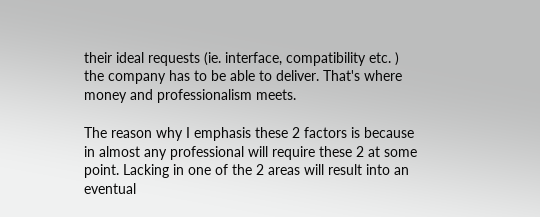their ideal requests (ie. interface, compatibility etc. ) the company has to be able to deliver. That's where money and professionalism meets.

The reason why I emphasis these 2 factors is because in almost any professional will require these 2 at some point. Lacking in one of the 2 areas will result into an eventual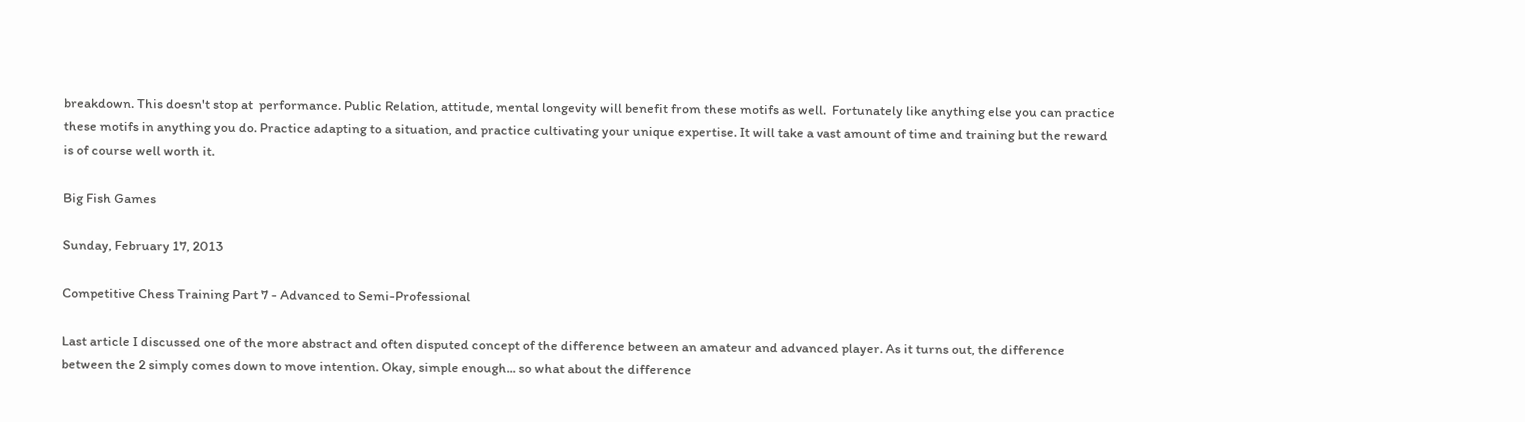breakdown. This doesn't stop at  performance. Public Relation, attitude, mental longevity will benefit from these motifs as well.  Fortunately like anything else you can practice these motifs in anything you do. Practice adapting to a situation, and practice cultivating your unique expertise. It will take a vast amount of time and training but the reward is of course well worth it.

Big Fish Games

Sunday, February 17, 2013

Competitive Chess Training Part 7 - Advanced to Semi-Professional

Last article I discussed one of the more abstract and often disputed concept of the difference between an amateur and advanced player. As it turns out, the difference between the 2 simply comes down to move intention. Okay, simple enough... so what about the difference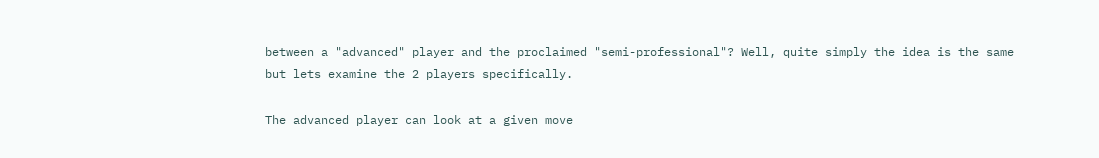between a "advanced" player and the proclaimed "semi-professional"? Well, quite simply the idea is the same but lets examine the 2 players specifically.

The advanced player can look at a given move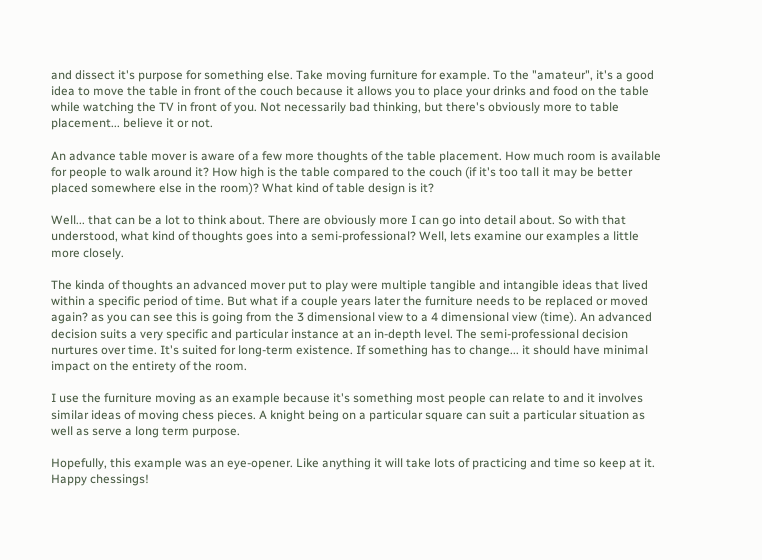and dissect it's purpose for something else. Take moving furniture for example. To the "amateur", it's a good idea to move the table in front of the couch because it allows you to place your drinks and food on the table while watching the TV in front of you. Not necessarily bad thinking, but there's obviously more to table placement... believe it or not.

An advance table mover is aware of a few more thoughts of the table placement. How much room is available for people to walk around it? How high is the table compared to the couch (if it's too tall it may be better placed somewhere else in the room)? What kind of table design is it?

Well... that can be a lot to think about. There are obviously more I can go into detail about. So with that understood, what kind of thoughts goes into a semi-professional? Well, lets examine our examples a little more closely.

The kinda of thoughts an advanced mover put to play were multiple tangible and intangible ideas that lived within a specific period of time. But what if a couple years later the furniture needs to be replaced or moved again? as you can see this is going from the 3 dimensional view to a 4 dimensional view (time). An advanced decision suits a very specific and particular instance at an in-depth level. The semi-professional decision nurtures over time. It's suited for long-term existence. If something has to change... it should have minimal impact on the entirety of the room.

I use the furniture moving as an example because it's something most people can relate to and it involves similar ideas of moving chess pieces. A knight being on a particular square can suit a particular situation as well as serve a long term purpose.

Hopefully, this example was an eye-opener. Like anything it will take lots of practicing and time so keep at it. Happy chessings!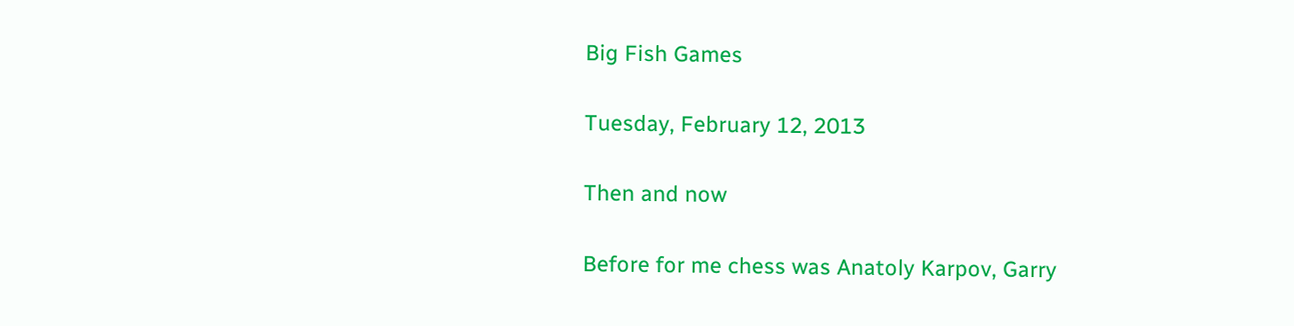Big Fish Games

Tuesday, February 12, 2013

Then and now

Before for me chess was Anatoly Karpov, Garry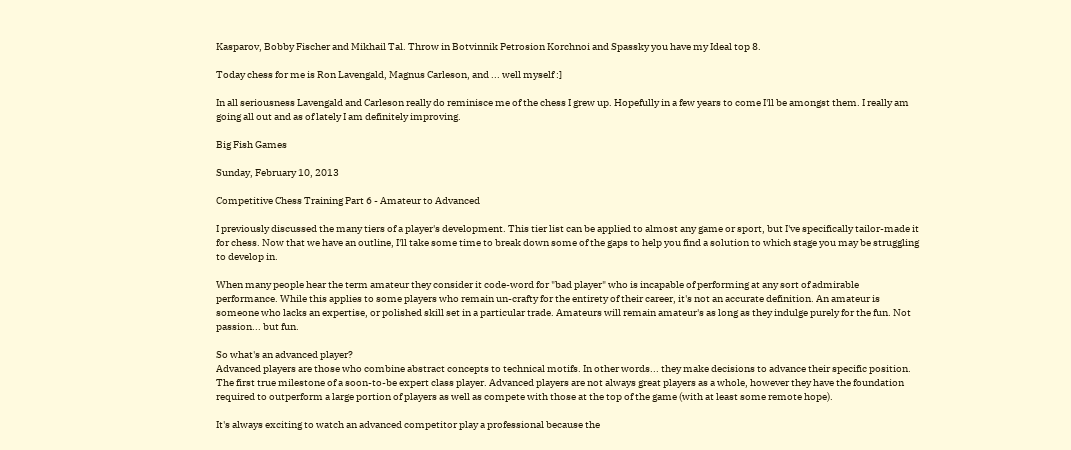Kasparov, Bobby Fischer and Mikhail Tal. Throw in Botvinnik Petrosion Korchnoi and Spassky you have my Ideal top 8.

Today chess for me is Ron Lavengald, Magnus Carleson, and ... well myself :]

In all seriousness Lavengald and Carleson really do reminisce me of the chess I grew up. Hopefully in a few years to come I'll be amongst them. I really am going all out and as of lately I am definitely improving.

Big Fish Games

Sunday, February 10, 2013

Competitive Chess Training Part 6 - Amateur to Advanced

I previously discussed the many tiers of a player's development. This tier list can be applied to almost any game or sport, but I've specifically tailor-made it for chess. Now that we have an outline, I'll take some time to break down some of the gaps to help you find a solution to which stage you may be struggling to develop in.

When many people hear the term amateur they consider it code-word for "bad player" who is incapable of performing at any sort of admirable performance. While this applies to some players who remain un-crafty for the entirety of their career, it's not an accurate definition. An amateur is someone who lacks an expertise, or polished skill set in a particular trade. Amateurs will remain amateur's as long as they indulge purely for the fun. Not passion... but fun.

So what's an advanced player?
Advanced players are those who combine abstract concepts to technical motifs. In other words... they make decisions to advance their specific position. The first true milestone of a soon-to-be expert class player. Advanced players are not always great players as a whole, however they have the foundation required to outperform a large portion of players as well as compete with those at the top of the game (with at least some remote hope).

It's always exciting to watch an advanced competitor play a professional because the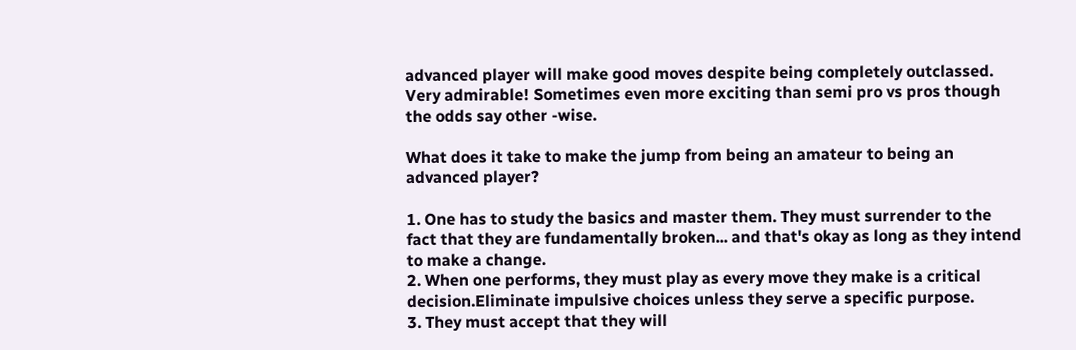advanced player will make good moves despite being completely outclassed. Very admirable! Sometimes even more exciting than semi pro vs pros though the odds say other -wise.

What does it take to make the jump from being an amateur to being an advanced player?

1. One has to study the basics and master them. They must surrender to the fact that they are fundamentally broken... and that's okay as long as they intend to make a change.
2. When one performs, they must play as every move they make is a critical decision.Eliminate impulsive choices unless they serve a specific purpose.
3. They must accept that they will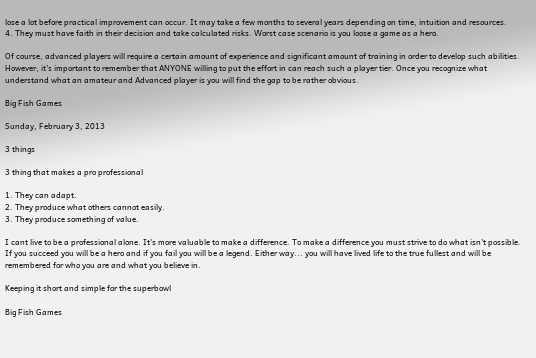lose a lot before practical improvement can occur. It may take a few months to several years depending on time, intuition and resources.
4. They must have faith in their decision and take calculated risks. Worst case scenario is you loose a game as a hero.

Of course, advanced players will require a certain amount of experience and significant amount of training in order to develop such abilities. However, it's important to remember that ANYONE willing to put the effort in can reach such a player tier. Once you recognize what understand what an amateur and Advanced player is you will find the gap to be rather obvious.

Big Fish Games

Sunday, February 3, 2013

3 things

3 thing that makes a pro professional

1. They can adapt.
2. They produce what others cannot easily.
3. They produce something of value.

I cant live to be a professional alone. It's more valuable to make a difference. To make a difference you must strive to do what isn't possible. If you succeed you will be a hero and if you fail you will be a legend. Either way... you will have lived life to the true fullest and will be remembered for who you are and what you believe in.

Keeping it short and simple for the superbowl

Big Fish Games